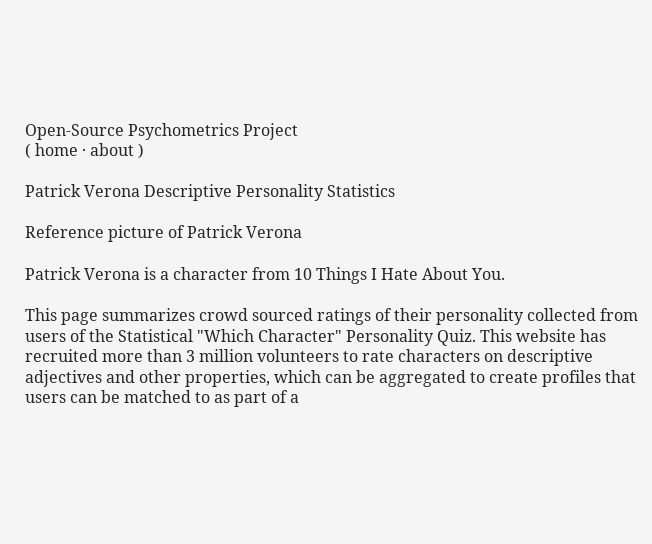Open-Source Psychometrics Project
( home · about )

Patrick Verona Descriptive Personality Statistics

Reference picture of Patrick Verona

Patrick Verona is a character from 10 Things I Hate About You.

This page summarizes crowd sourced ratings of their personality collected from users of the Statistical "Which Character" Personality Quiz. This website has recruited more than 3 million volunteers to rate characters on descriptive adjectives and other properties, which can be aggregated to create profiles that users can be matched to as part of a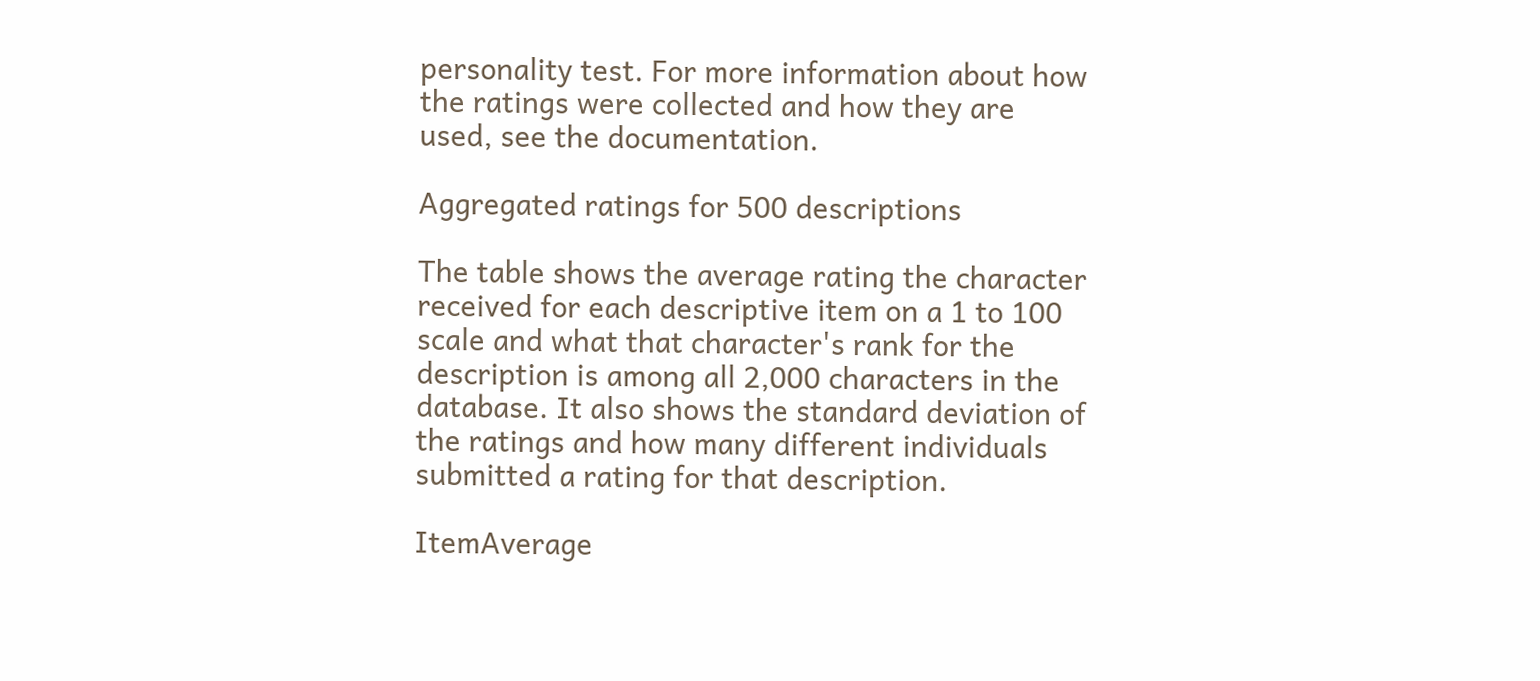personality test. For more information about how the ratings were collected and how they are used, see the documentation.

Aggregated ratings for 500 descriptions

The table shows the average rating the character received for each descriptive item on a 1 to 100 scale and what that character's rank for the description is among all 2,000 characters in the database. It also shows the standard deviation of the ratings and how many different individuals submitted a rating for that description.

ItemAverage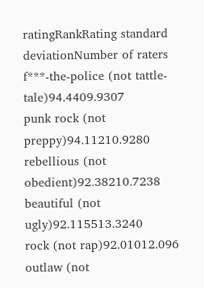ratingRankRating standard deviationNumber of raters
f***-the-police (not tattle-tale)94.4409.9307
punk rock (not preppy)94.11210.9280
rebellious (not obedient)92.38210.7238
beautiful (not ugly)92.115513.3240
rock (not rap)92.01012.096
outlaw (not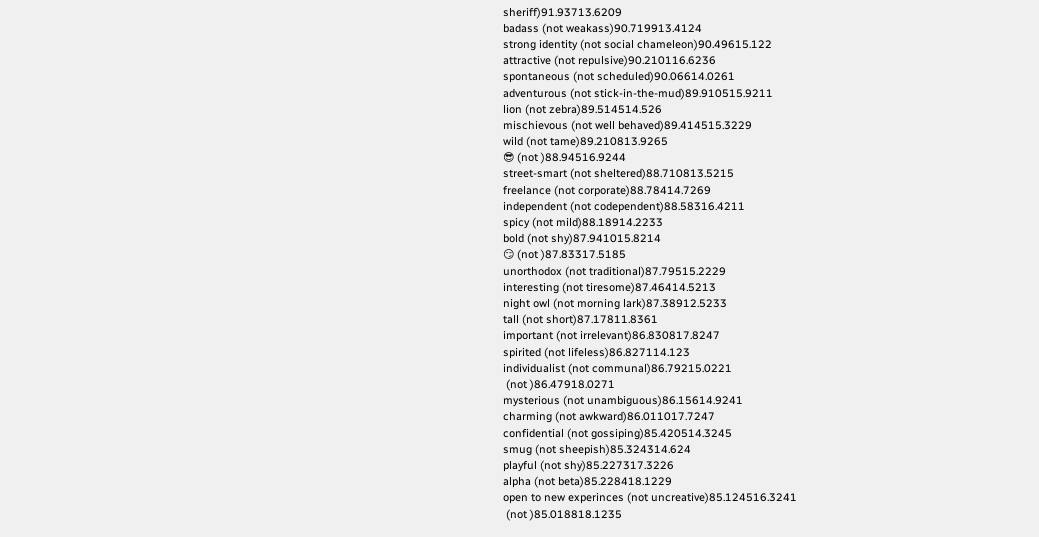sheriff)91.93713.6209
badass (not weakass)90.719913.4124
strong identity (not social chameleon)90.49615.122
attractive (not repulsive)90.210116.6236
spontaneous (not scheduled)90.06614.0261
adventurous (not stick-in-the-mud)89.910515.9211
lion (not zebra)89.514514.526
mischievous (not well behaved)89.414515.3229
wild (not tame)89.210813.9265
😎 (not )88.94516.9244
street-smart (not sheltered)88.710813.5215
freelance (not corporate)88.78414.7269
independent (not codependent)88.58316.4211
spicy (not mild)88.18914.2233
bold (not shy)87.941015.8214
😏 (not )87.83317.5185
unorthodox (not traditional)87.79515.2229
interesting (not tiresome)87.46414.5213
night owl (not morning lark)87.38912.5233
tall (not short)87.17811.8361
important (not irrelevant)86.830817.8247
spirited (not lifeless)86.827114.123
individualist (not communal)86.79215.0221
 (not )86.47918.0271
mysterious (not unambiguous)86.15614.9241
charming (not awkward)86.011017.7247
confidential (not gossiping)85.420514.3245
smug (not sheepish)85.324314.624
playful (not shy)85.227317.3226
alpha (not beta)85.228418.1229
open to new experinces (not uncreative)85.124516.3241
 (not )85.018818.1235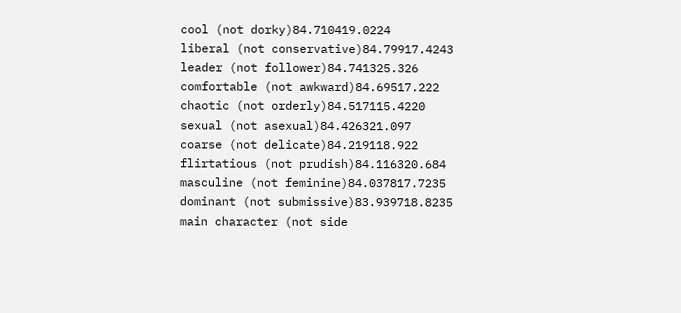cool (not dorky)84.710419.0224
liberal (not conservative)84.79917.4243
leader (not follower)84.741325.326
comfortable (not awkward)84.69517.222
chaotic (not orderly)84.517115.4220
sexual (not asexual)84.426321.097
coarse (not delicate)84.219118.922
flirtatious (not prudish)84.116320.684
masculine (not feminine)84.037817.7235
dominant (not submissive)83.939718.8235
main character (not side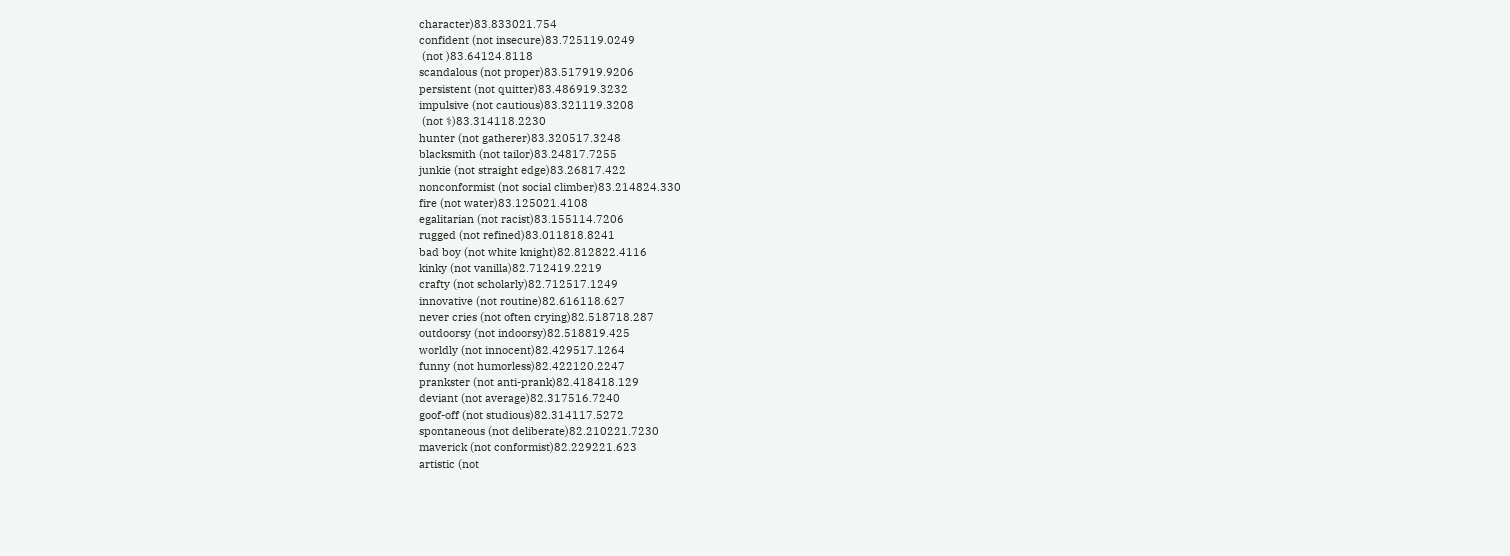character)83.833021.754
confident (not insecure)83.725119.0249
 (not )83.64124.8118
scandalous (not proper)83.517919.9206
persistent (not quitter)83.486919.3232
impulsive (not cautious)83.321119.3208
 (not ⚕)83.314118.2230
hunter (not gatherer)83.320517.3248
blacksmith (not tailor)83.24817.7255
junkie (not straight edge)83.26817.422
nonconformist (not social climber)83.214824.330
fire (not water)83.125021.4108
egalitarian (not racist)83.155114.7206
rugged (not refined)83.011818.8241
bad boy (not white knight)82.812822.4116
kinky (not vanilla)82.712419.2219
crafty (not scholarly)82.712517.1249
innovative (not routine)82.616118.627
never cries (not often crying)82.518718.287
outdoorsy (not indoorsy)82.518819.425
worldly (not innocent)82.429517.1264
funny (not humorless)82.422120.2247
prankster (not anti-prank)82.418418.129
deviant (not average)82.317516.7240
goof-off (not studious)82.314117.5272
spontaneous (not deliberate)82.210221.7230
maverick (not conformist)82.229221.623
artistic (not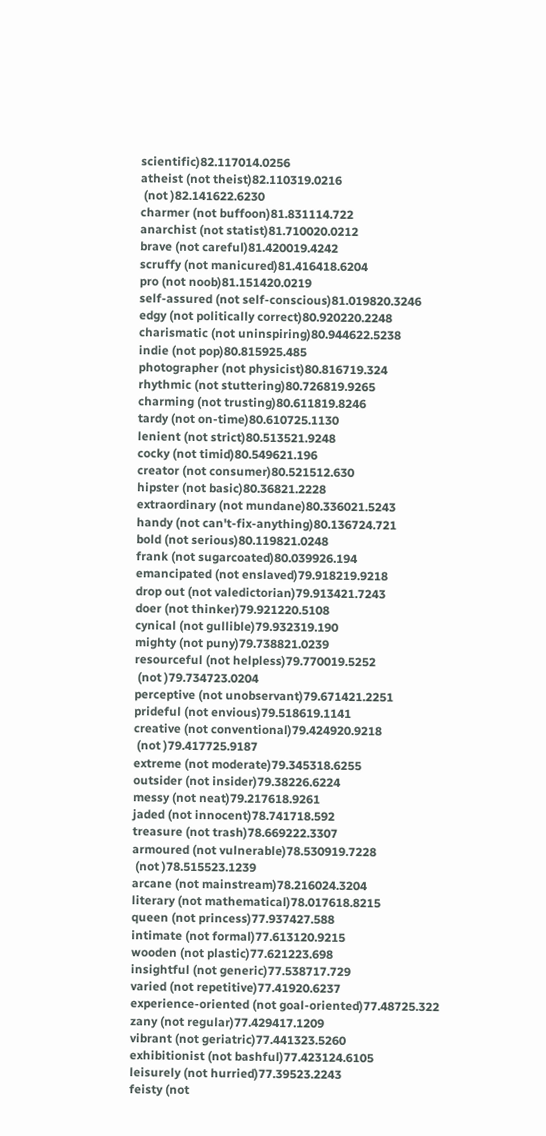scientific)82.117014.0256
atheist (not theist)82.110319.0216
 (not )82.141622.6230
charmer (not buffoon)81.831114.722
anarchist (not statist)81.710020.0212
brave (not careful)81.420019.4242
scruffy (not manicured)81.416418.6204
pro (not noob)81.151420.0219
self-assured (not self-conscious)81.019820.3246
edgy (not politically correct)80.920220.2248
charismatic (not uninspiring)80.944622.5238
indie (not pop)80.815925.485
photographer (not physicist)80.816719.324
rhythmic (not stuttering)80.726819.9265
charming (not trusting)80.611819.8246
tardy (not on-time)80.610725.1130
lenient (not strict)80.513521.9248
cocky (not timid)80.549621.196
creator (not consumer)80.521512.630
hipster (not basic)80.36821.2228
extraordinary (not mundane)80.336021.5243
handy (not can't-fix-anything)80.136724.721
bold (not serious)80.119821.0248
frank (not sugarcoated)80.039926.194
emancipated (not enslaved)79.918219.9218
drop out (not valedictorian)79.913421.7243
doer (not thinker)79.921220.5108
cynical (not gullible)79.932319.190
mighty (not puny)79.738821.0239
resourceful (not helpless)79.770019.5252
 (not )79.734723.0204
perceptive (not unobservant)79.671421.2251
prideful (not envious)79.518619.1141
creative (not conventional)79.424920.9218
 (not )79.417725.9187
extreme (not moderate)79.345318.6255
outsider (not insider)79.38226.6224
messy (not neat)79.217618.9261
jaded (not innocent)78.741718.592
treasure (not trash)78.669222.3307
armoured (not vulnerable)78.530919.7228
 (not )78.515523.1239
arcane (not mainstream)78.216024.3204
literary (not mathematical)78.017618.8215
queen (not princess)77.937427.588
intimate (not formal)77.613120.9215
wooden (not plastic)77.621223.698
insightful (not generic)77.538717.729
varied (not repetitive)77.41920.6237
experience-oriented (not goal-oriented)77.48725.322
zany (not regular)77.429417.1209
vibrant (not geriatric)77.441323.5260
exhibitionist (not bashful)77.423124.6105
leisurely (not hurried)77.39523.2243
feisty (not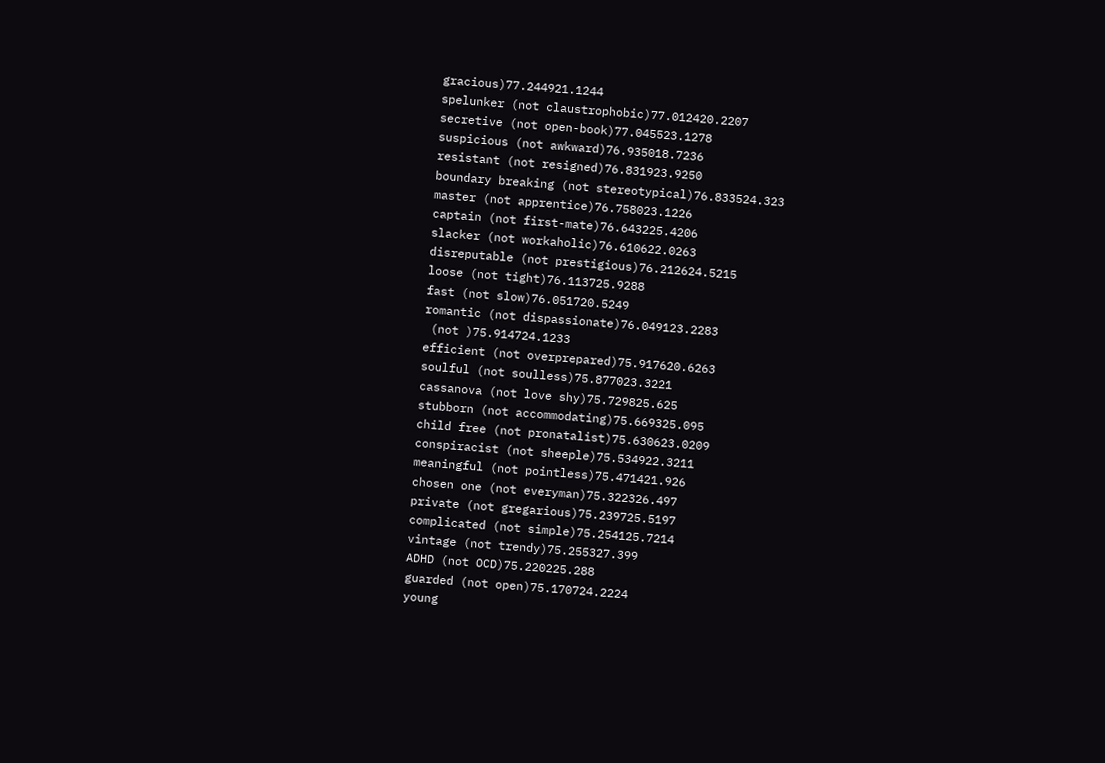gracious)77.244921.1244
spelunker (not claustrophobic)77.012420.2207
secretive (not open-book)77.045523.1278
suspicious (not awkward)76.935018.7236
resistant (not resigned)76.831923.9250
boundary breaking (not stereotypical)76.833524.323
master (not apprentice)76.758023.1226
captain (not first-mate)76.643225.4206
slacker (not workaholic)76.610622.0263
disreputable (not prestigious)76.212624.5215
loose (not tight)76.113725.9288
fast (not slow)76.051720.5249
romantic (not dispassionate)76.049123.2283
 (not )75.914724.1233
efficient (not overprepared)75.917620.6263
soulful (not soulless)75.877023.3221
cassanova (not love shy)75.729825.625
stubborn (not accommodating)75.669325.095
child free (not pronatalist)75.630623.0209
conspiracist (not sheeple)75.534922.3211
meaningful (not pointless)75.471421.926
chosen one (not everyman)75.322326.497
private (not gregarious)75.239725.5197
complicated (not simple)75.254125.7214
vintage (not trendy)75.255327.399
ADHD (not OCD)75.220225.288
guarded (not open)75.170724.2224
young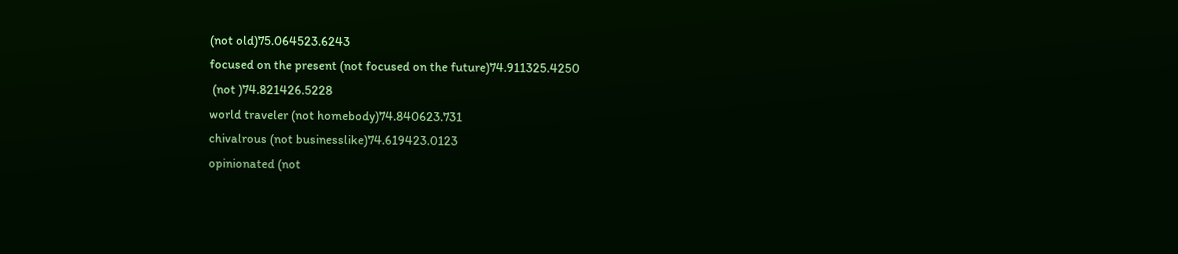(not old)75.064523.6243
focused on the present (not focused on the future)74.911325.4250
 (not )74.821426.5228
world traveler (not homebody)74.840623.731
chivalrous (not businesslike)74.619423.0123
opinionated (not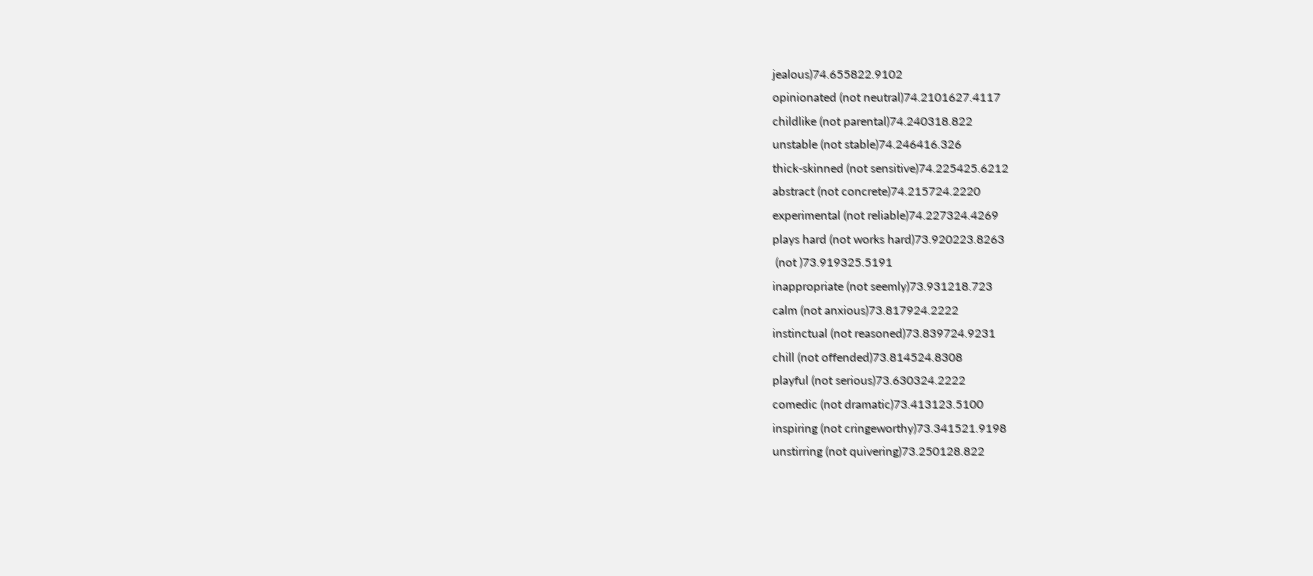jealous)74.655822.9102
opinionated (not neutral)74.2101627.4117
childlike (not parental)74.240318.822
unstable (not stable)74.246416.326
thick-skinned (not sensitive)74.225425.6212
abstract (not concrete)74.215724.2220
experimental (not reliable)74.227324.4269
plays hard (not works hard)73.920223.8263
 (not )73.919325.5191
inappropriate (not seemly)73.931218.723
calm (not anxious)73.817924.2222
instinctual (not reasoned)73.839724.9231
chill (not offended)73.814524.8308
playful (not serious)73.630324.2222
comedic (not dramatic)73.413123.5100
inspiring (not cringeworthy)73.341521.9198
unstirring (not quivering)73.250128.822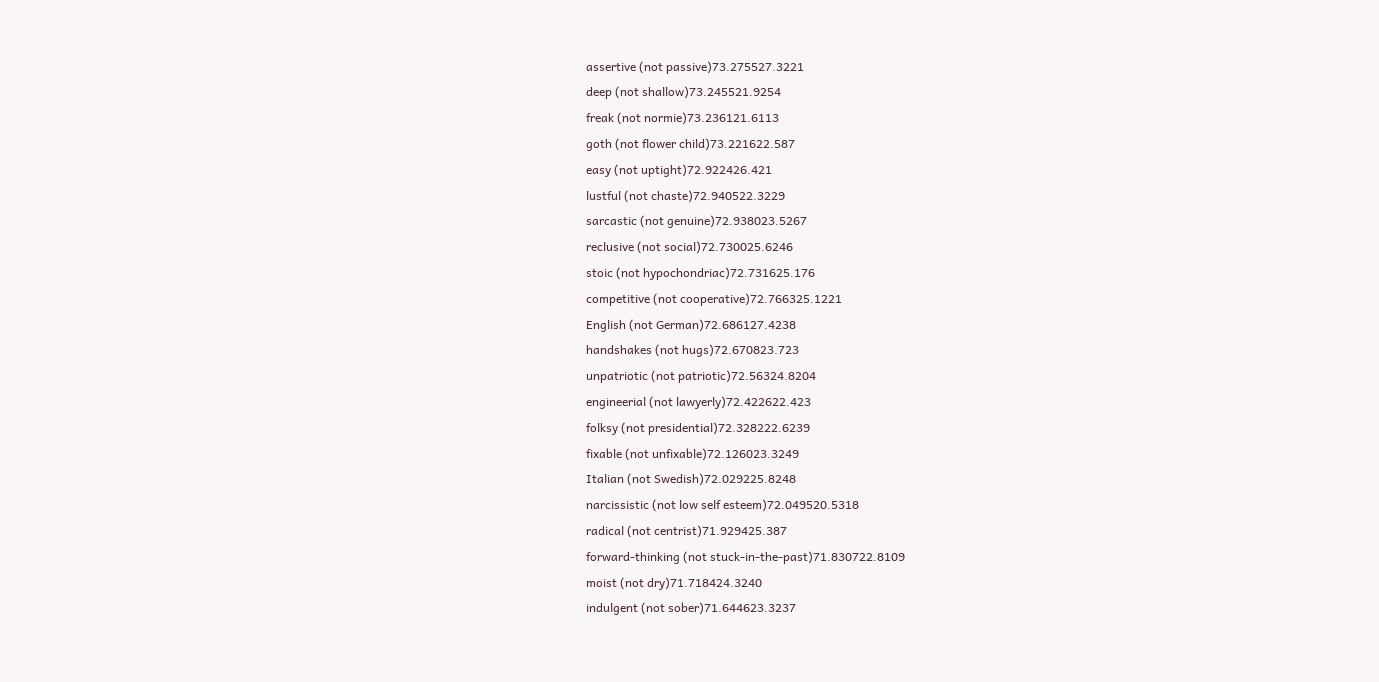assertive (not passive)73.275527.3221
deep (not shallow)73.245521.9254
freak (not normie)73.236121.6113
goth (not flower child)73.221622.587
easy (not uptight)72.922426.421
lustful (not chaste)72.940522.3229
sarcastic (not genuine)72.938023.5267
reclusive (not social)72.730025.6246
stoic (not hypochondriac)72.731625.176
competitive (not cooperative)72.766325.1221
English (not German)72.686127.4238
handshakes (not hugs)72.670823.723
unpatriotic (not patriotic)72.56324.8204
engineerial (not lawyerly)72.422622.423
folksy (not presidential)72.328222.6239
fixable (not unfixable)72.126023.3249
Italian (not Swedish)72.029225.8248
narcissistic (not low self esteem)72.049520.5318
radical (not centrist)71.929425.387
forward-thinking (not stuck-in-the-past)71.830722.8109
moist (not dry)71.718424.3240
indulgent (not sober)71.644623.3237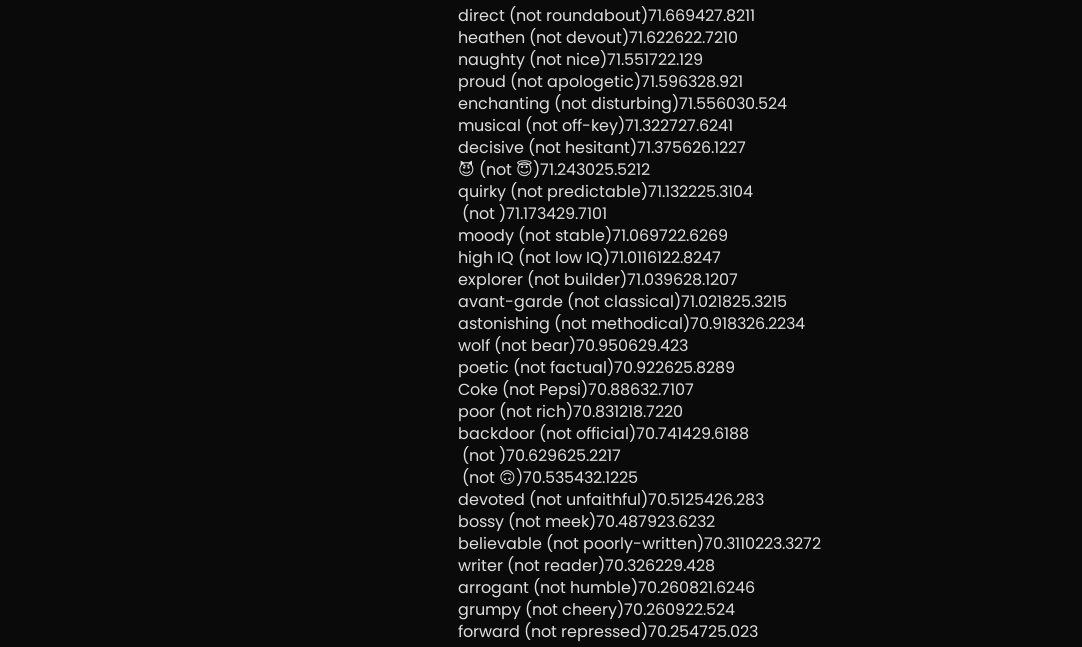direct (not roundabout)71.669427.8211
heathen (not devout)71.622622.7210
naughty (not nice)71.551722.129
proud (not apologetic)71.596328.921
enchanting (not disturbing)71.556030.524
musical (not off-key)71.322727.6241
decisive (not hesitant)71.375626.1227
😈 (not 😇)71.243025.5212
quirky (not predictable)71.132225.3104
 (not )71.173429.7101
moody (not stable)71.069722.6269
high IQ (not low IQ)71.0116122.8247
explorer (not builder)71.039628.1207
avant-garde (not classical)71.021825.3215
astonishing (not methodical)70.918326.2234
wolf (not bear)70.950629.423
poetic (not factual)70.922625.8289
Coke (not Pepsi)70.88632.7107
poor (not rich)70.831218.7220
backdoor (not official)70.741429.6188
 (not )70.629625.2217
 (not 🙃)70.535432.1225
devoted (not unfaithful)70.5125426.283
bossy (not meek)70.487923.6232
believable (not poorly-written)70.3110223.3272
writer (not reader)70.326229.428
arrogant (not humble)70.260821.6246
grumpy (not cheery)70.260922.524
forward (not repressed)70.254725.023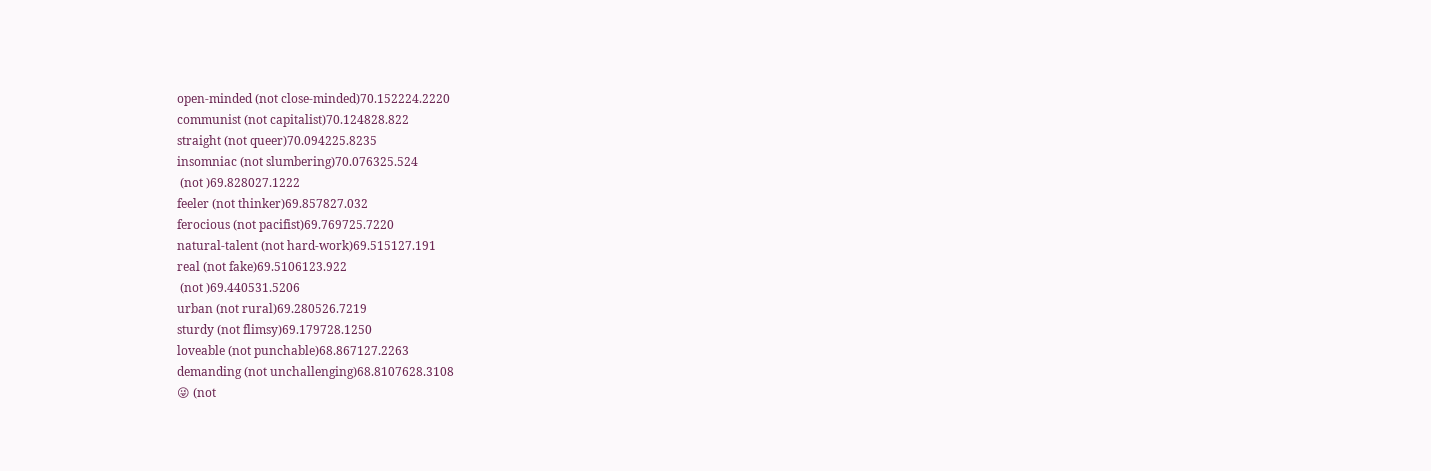open-minded (not close-minded)70.152224.2220
communist (not capitalist)70.124828.822
straight (not queer)70.094225.8235
insomniac (not slumbering)70.076325.524
 (not )69.828027.1222
feeler (not thinker)69.857827.032
ferocious (not pacifist)69.769725.7220
natural-talent (not hard-work)69.515127.191
real (not fake)69.5106123.922
 (not )69.440531.5206
urban (not rural)69.280526.7219
sturdy (not flimsy)69.179728.1250
loveable (not punchable)68.867127.2263
demanding (not unchallenging)68.8107628.3108
😜 (not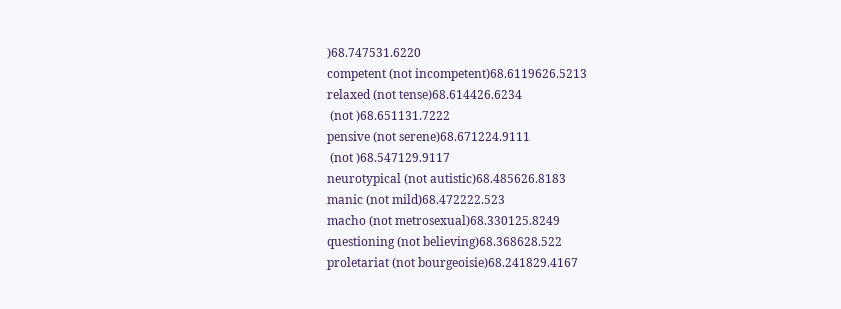)68.747531.6220
competent (not incompetent)68.6119626.5213
relaxed (not tense)68.614426.6234
 (not )68.651131.7222
pensive (not serene)68.671224.9111
 (not )68.547129.9117
neurotypical (not autistic)68.485626.8183
manic (not mild)68.472222.523
macho (not metrosexual)68.330125.8249
questioning (not believing)68.368628.522
proletariat (not bourgeoisie)68.241829.4167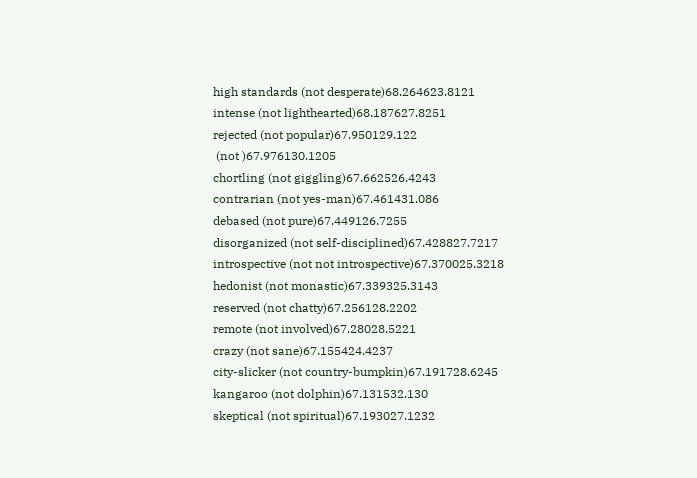high standards (not desperate)68.264623.8121
intense (not lighthearted)68.187627.8251
rejected (not popular)67.950129.122
 (not )67.976130.1205
chortling (not giggling)67.662526.4243
contrarian (not yes-man)67.461431.086
debased (not pure)67.449126.7255
disorganized (not self-disciplined)67.428827.7217
introspective (not not introspective)67.370025.3218
hedonist (not monastic)67.339325.3143
reserved (not chatty)67.256128.2202
remote (not involved)67.28028.5221
crazy (not sane)67.155424.4237
city-slicker (not country-bumpkin)67.191728.6245
kangaroo (not dolphin)67.131532.130
skeptical (not spiritual)67.193027.1232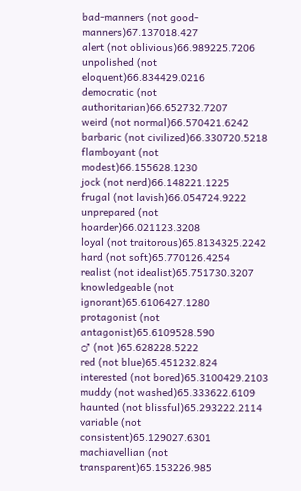bad-manners (not good-manners)67.137018.427
alert (not oblivious)66.989225.7206
unpolished (not eloquent)66.834429.0216
democratic (not authoritarian)66.652732.7207
weird (not normal)66.570421.6242
barbaric (not civilized)66.330720.5218
flamboyant (not modest)66.155628.1230
jock (not nerd)66.148221.1225
frugal (not lavish)66.054724.9222
unprepared (not hoarder)66.021123.3208
loyal (not traitorous)65.8134325.2242
hard (not soft)65.770126.4254
realist (not idealist)65.751730.3207
knowledgeable (not ignorant)65.6106427.1280
protagonist (not antagonist)65.6109528.590
♂ (not )65.628228.5222
red (not blue)65.451232.824
interested (not bored)65.3100429.2103
muddy (not washed)65.333622.6109
haunted (not blissful)65.293222.2114
variable (not consistent)65.129027.6301
machiavellian (not transparent)65.153226.985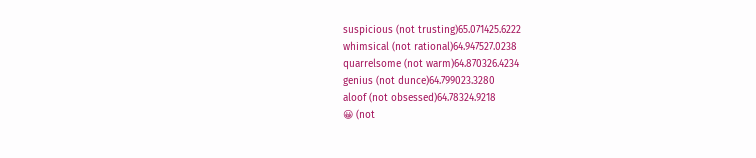suspicious (not trusting)65.071425.6222
whimsical (not rational)64.947527.0238
quarrelsome (not warm)64.870326.4234
genius (not dunce)64.799023.3280
aloof (not obsessed)64.78324.9218
😀 (not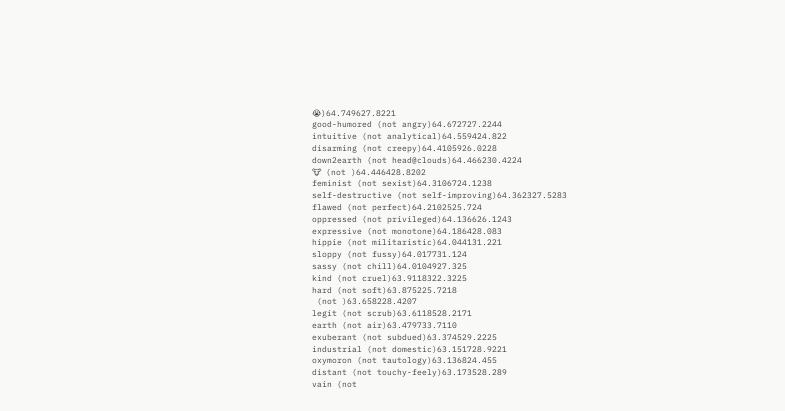😭)64.749627.8221
good-humored (not angry)64.672727.2244
intuitive (not analytical)64.559424.822
disarming (not creepy)64.4105926.0228
down2earth (not head@clouds)64.466230.4224
🐮 (not )64.446428.8202
feminist (not sexist)64.3106724.1238
self-destructive (not self-improving)64.362327.5283
flawed (not perfect)64.2102525.724
oppressed (not privileged)64.136626.1243
expressive (not monotone)64.186428.083
hippie (not militaristic)64.044131.221
sloppy (not fussy)64.017731.124
sassy (not chill)64.0104927.325
kind (not cruel)63.9118322.3225
hard (not soft)63.875225.7218
 (not )63.658228.4207
legit (not scrub)63.6118528.2171
earth (not air)63.479733.7110
exuberant (not subdued)63.374529.2225
industrial (not domestic)63.151728.9221
oxymoron (not tautology)63.136824.455
distant (not touchy-feely)63.173528.289
vain (not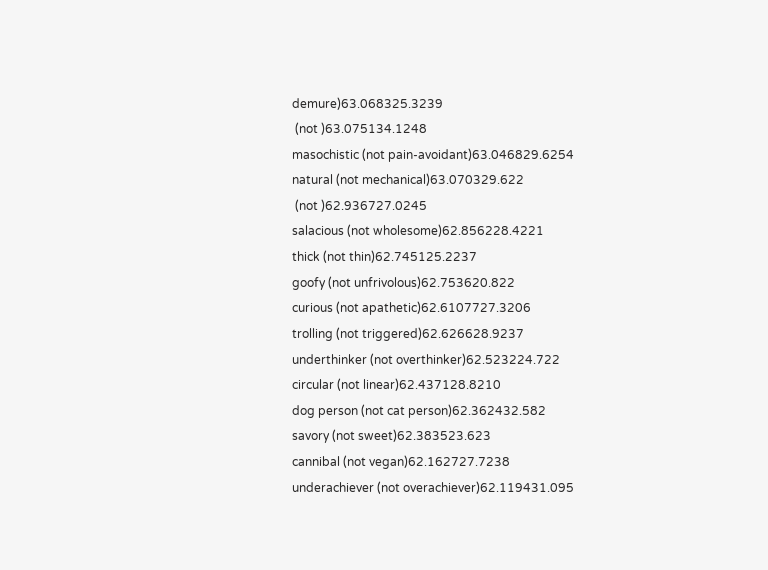demure)63.068325.3239
 (not )63.075134.1248
masochistic (not pain-avoidant)63.046829.6254
natural (not mechanical)63.070329.622
 (not )62.936727.0245
salacious (not wholesome)62.856228.4221
thick (not thin)62.745125.2237
goofy (not unfrivolous)62.753620.822
curious (not apathetic)62.6107727.3206
trolling (not triggered)62.626628.9237
underthinker (not overthinker)62.523224.722
circular (not linear)62.437128.8210
dog person (not cat person)62.362432.582
savory (not sweet)62.383523.623
cannibal (not vegan)62.162727.7238
underachiever (not overachiever)62.119431.095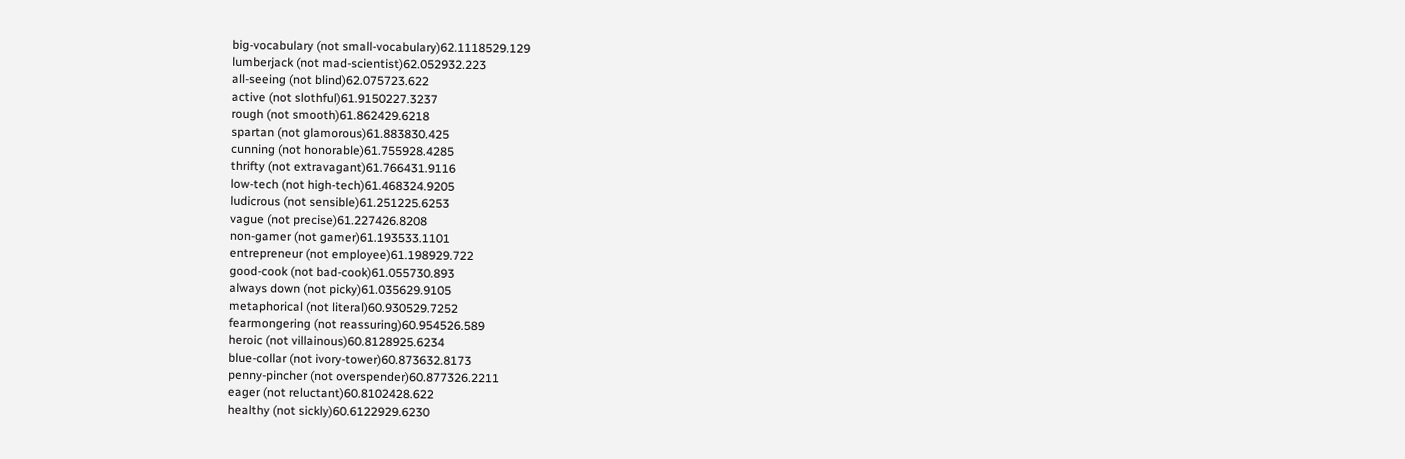big-vocabulary (not small-vocabulary)62.1118529.129
lumberjack (not mad-scientist)62.052932.223
all-seeing (not blind)62.075723.622
active (not slothful)61.9150227.3237
rough (not smooth)61.862429.6218
spartan (not glamorous)61.883830.425
cunning (not honorable)61.755928.4285
thrifty (not extravagant)61.766431.9116
low-tech (not high-tech)61.468324.9205
ludicrous (not sensible)61.251225.6253
vague (not precise)61.227426.8208
non-gamer (not gamer)61.193533.1101
entrepreneur (not employee)61.198929.722
good-cook (not bad-cook)61.055730.893
always down (not picky)61.035629.9105
metaphorical (not literal)60.930529.7252
fearmongering (not reassuring)60.954526.589
heroic (not villainous)60.8128925.6234
blue-collar (not ivory-tower)60.873632.8173
penny-pincher (not overspender)60.877326.2211
eager (not reluctant)60.8102428.622
healthy (not sickly)60.6122929.6230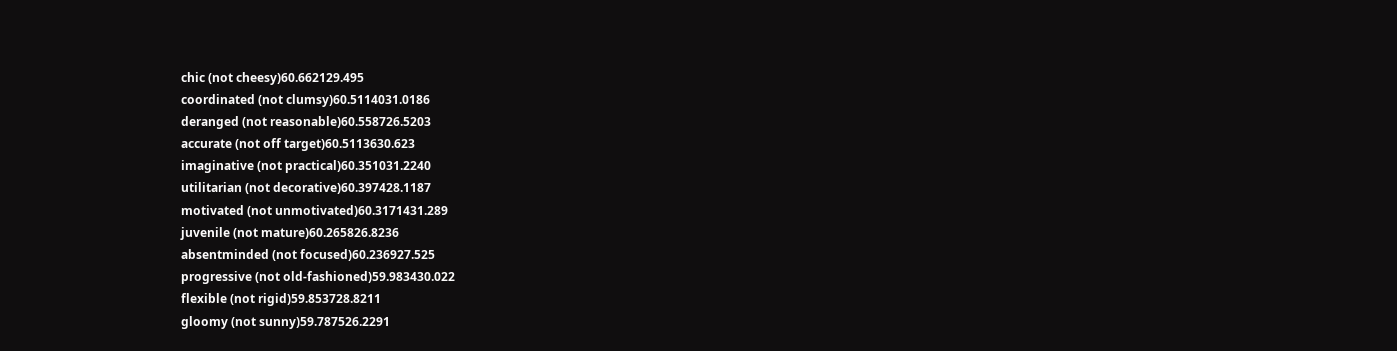chic (not cheesy)60.662129.495
coordinated (not clumsy)60.5114031.0186
deranged (not reasonable)60.558726.5203
accurate (not off target)60.5113630.623
imaginative (not practical)60.351031.2240
utilitarian (not decorative)60.397428.1187
motivated (not unmotivated)60.3171431.289
juvenile (not mature)60.265826.8236
absentminded (not focused)60.236927.525
progressive (not old-fashioned)59.983430.022
flexible (not rigid)59.853728.8211
gloomy (not sunny)59.787526.2291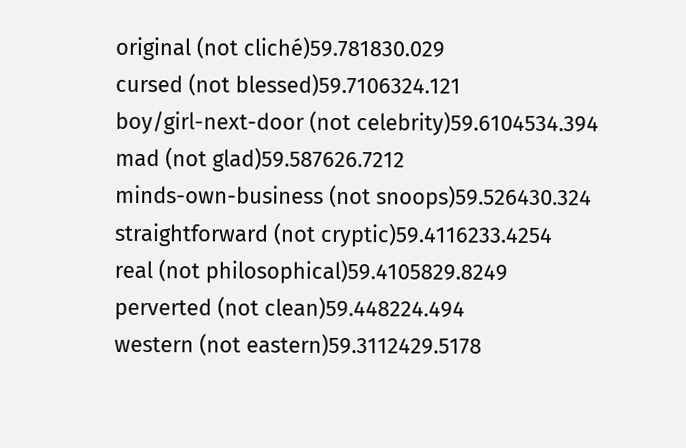original (not cliché)59.781830.029
cursed (not blessed)59.7106324.121
boy/girl-next-door (not celebrity)59.6104534.394
mad (not glad)59.587626.7212
minds-own-business (not snoops)59.526430.324
straightforward (not cryptic)59.4116233.4254
real (not philosophical)59.4105829.8249
perverted (not clean)59.448224.494
western (not eastern)59.3112429.5178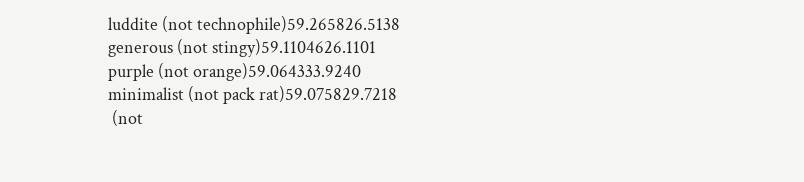luddite (not technophile)59.265826.5138
generous (not stingy)59.1104626.1101
purple (not orange)59.064333.9240
minimalist (not pack rat)59.075829.7218
 (not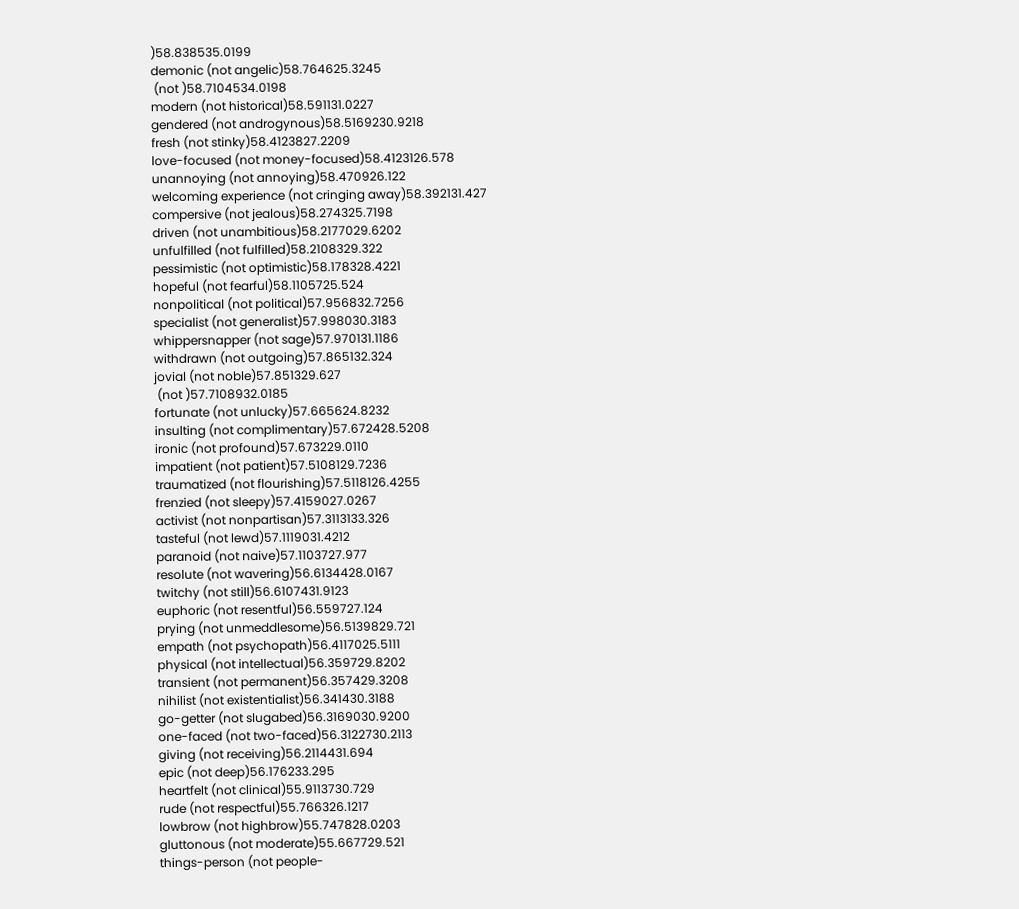)58.838535.0199
demonic (not angelic)58.764625.3245
 (not )58.7104534.0198
modern (not historical)58.591131.0227
gendered (not androgynous)58.5169230.9218
fresh (not stinky)58.4123827.2209
love-focused (not money-focused)58.4123126.578
unannoying (not annoying)58.470926.122
welcoming experience (not cringing away)58.392131.427
compersive (not jealous)58.274325.7198
driven (not unambitious)58.2177029.6202
unfulfilled (not fulfilled)58.2108329.322
pessimistic (not optimistic)58.178328.4221
hopeful (not fearful)58.1105725.524
nonpolitical (not political)57.956832.7256
specialist (not generalist)57.998030.3183
whippersnapper (not sage)57.970131.1186
withdrawn (not outgoing)57.865132.324
jovial (not noble)57.851329.627
 (not )57.7108932.0185
fortunate (not unlucky)57.665624.8232
insulting (not complimentary)57.672428.5208
ironic (not profound)57.673229.0110
impatient (not patient)57.5108129.7236
traumatized (not flourishing)57.5118126.4255
frenzied (not sleepy)57.4159027.0267
activist (not nonpartisan)57.3113133.326
tasteful (not lewd)57.1119031.4212
paranoid (not naive)57.1103727.977
resolute (not wavering)56.6134428.0167
twitchy (not still)56.6107431.9123
euphoric (not resentful)56.559727.124
prying (not unmeddlesome)56.5139829.721
empath (not psychopath)56.4117025.5111
physical (not intellectual)56.359729.8202
transient (not permanent)56.357429.3208
nihilist (not existentialist)56.341430.3188
go-getter (not slugabed)56.3169030.9200
one-faced (not two-faced)56.3122730.2113
giving (not receiving)56.2114431.694
epic (not deep)56.176233.295
heartfelt (not clinical)55.9113730.729
rude (not respectful)55.766326.1217
lowbrow (not highbrow)55.747828.0203
gluttonous (not moderate)55.667729.521
things-person (not people-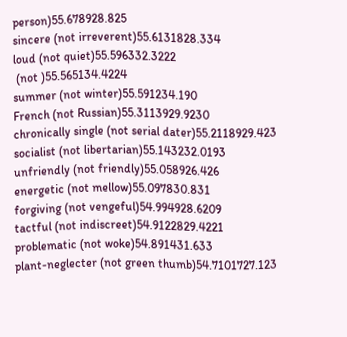person)55.678928.825
sincere (not irreverent)55.6131828.334
loud (not quiet)55.596332.3222
 (not )55.565134.4224
summer (not winter)55.591234.190
French (not Russian)55.3113929.9230
chronically single (not serial dater)55.2118929.423
socialist (not libertarian)55.143232.0193
unfriendly (not friendly)55.058926.426
energetic (not mellow)55.097830.831
forgiving (not vengeful)54.994928.6209
tactful (not indiscreet)54.9122829.4221
problematic (not woke)54.891431.633
plant-neglecter (not green thumb)54.7101727.123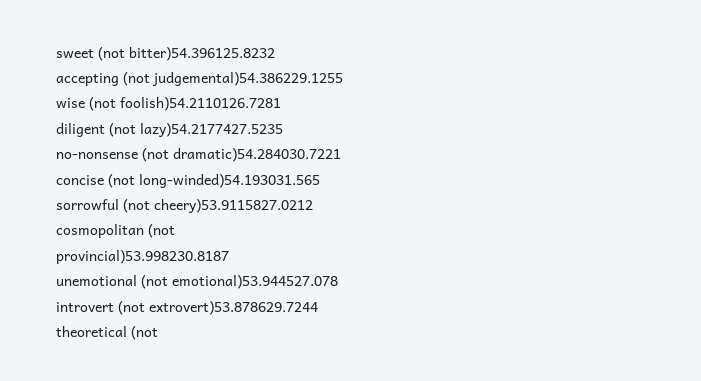sweet (not bitter)54.396125.8232
accepting (not judgemental)54.386229.1255
wise (not foolish)54.2110126.7281
diligent (not lazy)54.2177427.5235
no-nonsense (not dramatic)54.284030.7221
concise (not long-winded)54.193031.565
sorrowful (not cheery)53.9115827.0212
cosmopolitan (not provincial)53.998230.8187
unemotional (not emotional)53.944527.078
introvert (not extrovert)53.878629.7244
theoretical (not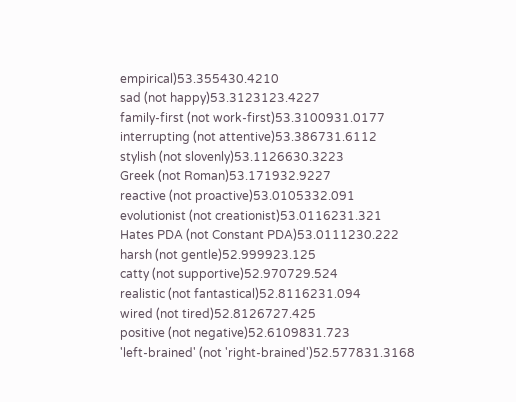empirical)53.355430.4210
sad (not happy)53.3123123.4227
family-first (not work-first)53.3100931.0177
interrupting (not attentive)53.386731.6112
stylish (not slovenly)53.1126630.3223
Greek (not Roman)53.171932.9227
reactive (not proactive)53.0105332.091
evolutionist (not creationist)53.0116231.321
Hates PDA (not Constant PDA)53.0111230.222
harsh (not gentle)52.999923.125
catty (not supportive)52.970729.524
realistic (not fantastical)52.8116231.094
wired (not tired)52.8126727.425
positive (not negative)52.6109831.723
'left-brained' (not 'right-brained')52.577831.3168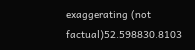exaggerating (not factual)52.598830.8103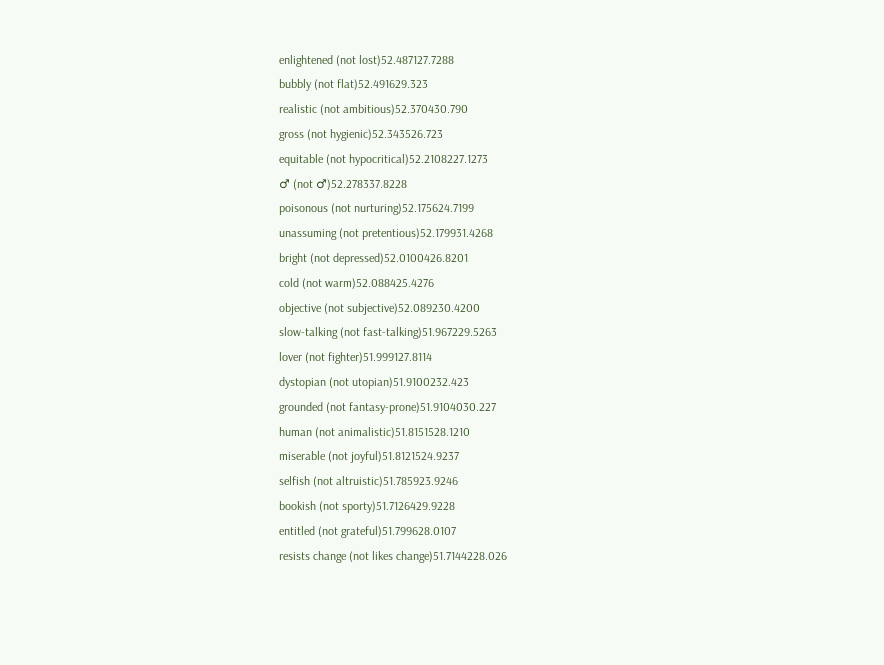enlightened (not lost)52.487127.7288
bubbly (not flat)52.491629.323
realistic (not ambitious)52.370430.790
gross (not hygienic)52.343526.723
equitable (not hypocritical)52.2108227.1273
♂ (not ♂)52.278337.8228
poisonous (not nurturing)52.175624.7199
unassuming (not pretentious)52.179931.4268
bright (not depressed)52.0100426.8201
cold (not warm)52.088425.4276
objective (not subjective)52.089230.4200
slow-talking (not fast-talking)51.967229.5263
lover (not fighter)51.999127.8114
dystopian (not utopian)51.9100232.423
grounded (not fantasy-prone)51.9104030.227
human (not animalistic)51.8151528.1210
miserable (not joyful)51.8121524.9237
selfish (not altruistic)51.785923.9246
bookish (not sporty)51.7126429.9228
entitled (not grateful)51.799628.0107
resists change (not likes change)51.7144228.026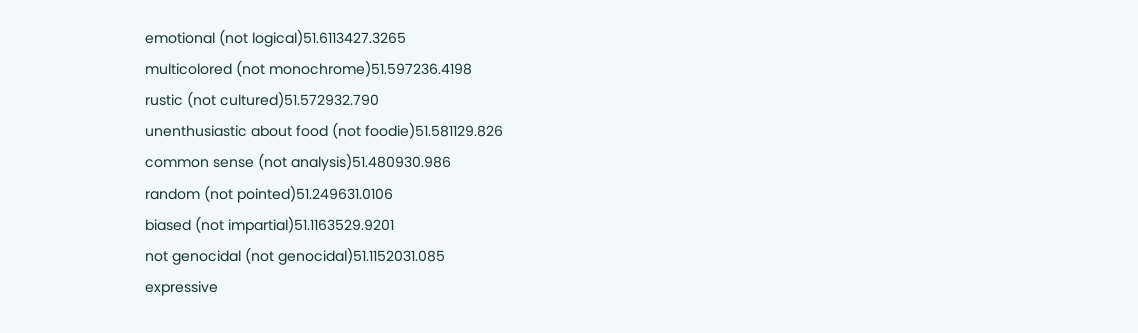emotional (not logical)51.6113427.3265
multicolored (not monochrome)51.597236.4198
rustic (not cultured)51.572932.790
unenthusiastic about food (not foodie)51.581129.826
common sense (not analysis)51.480930.986
random (not pointed)51.249631.0106
biased (not impartial)51.1163529.9201
not genocidal (not genocidal)51.1152031.085
expressive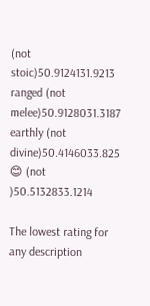(not stoic)50.9124131.9213
ranged (not melee)50.9128031.3187
earthly (not divine)50.4146033.825
😊 (not )50.5132833.1214

The lowest rating for any description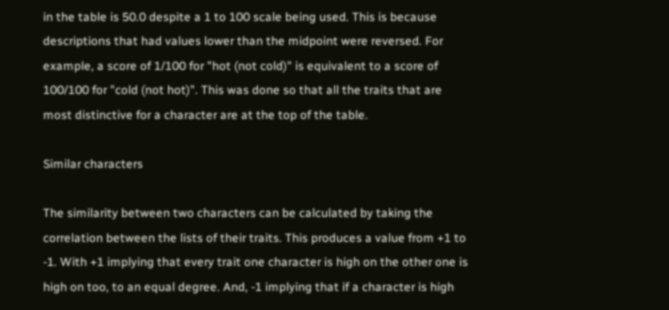in the table is 50.0 despite a 1 to 100 scale being used. This is because descriptions that had values lower than the midpoint were reversed. For example, a score of 1/100 for "hot (not cold)" is equivalent to a score of 100/100 for "cold (not hot)". This was done so that all the traits that are most distinctive for a character are at the top of the table.

Similar characters

The similarity between two characters can be calculated by taking the correlation between the lists of their traits. This produces a value from +1 to -1. With +1 implying that every trait one character is high on the other one is high on too, to an equal degree. And, -1 implying that if a character is high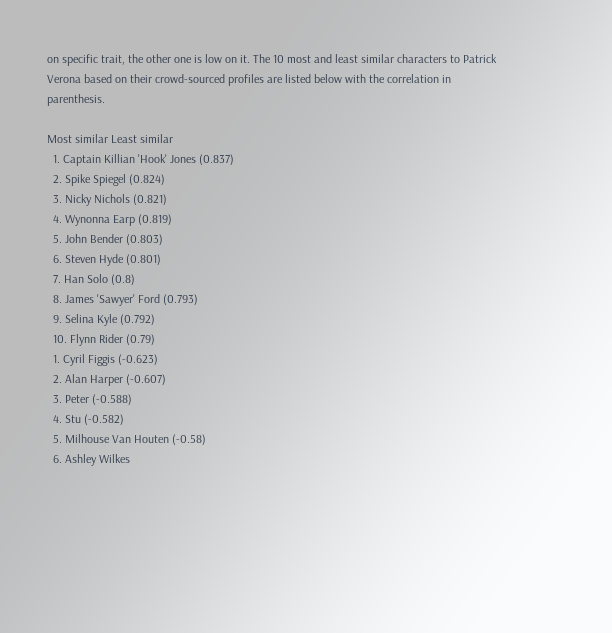on specific trait, the other one is low on it. The 10 most and least similar characters to Patrick Verona based on their crowd-sourced profiles are listed below with the correlation in parenthesis.

Most similar Least similar
  1. Captain Killian 'Hook' Jones (0.837)
  2. Spike Spiegel (0.824)
  3. Nicky Nichols (0.821)
  4. Wynonna Earp (0.819)
  5. John Bender (0.803)
  6. Steven Hyde (0.801)
  7. Han Solo (0.8)
  8. James 'Sawyer' Ford (0.793)
  9. Selina Kyle (0.792)
  10. Flynn Rider (0.79)
  1. Cyril Figgis (-0.623)
  2. Alan Harper (-0.607)
  3. Peter (-0.588)
  4. Stu (-0.582)
  5. Milhouse Van Houten (-0.58)
  6. Ashley Wilkes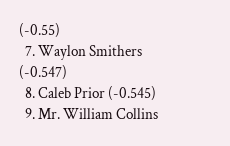(-0.55)
  7. Waylon Smithers (-0.547)
  8. Caleb Prior (-0.545)
  9. Mr. William Collins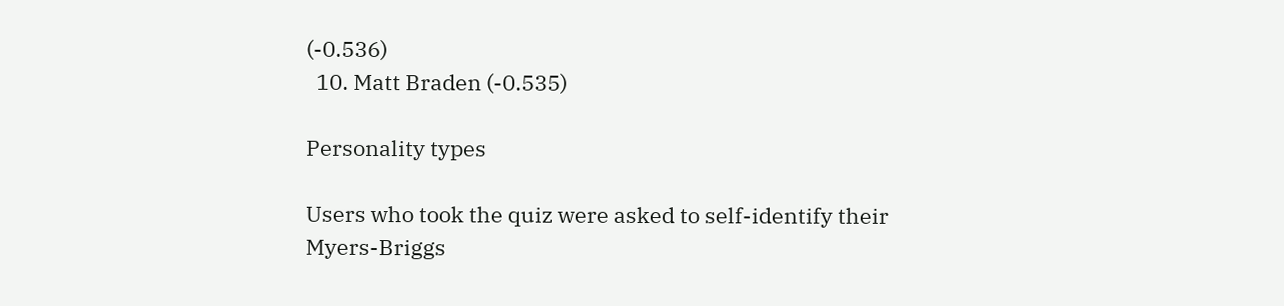(-0.536)
  10. Matt Braden (-0.535)

Personality types

Users who took the quiz were asked to self-identify their Myers-Briggs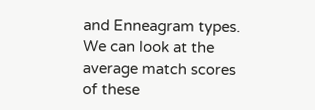and Enneagram types. We can look at the average match scores of these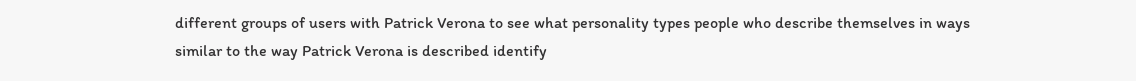different groups of users with Patrick Verona to see what personality types people who describe themselves in ways similar to the way Patrick Verona is described identify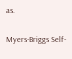as.

Myers-Briggs Self-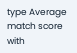type Average match score with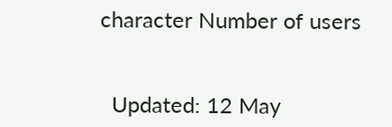character Number of users


  Updated: 12 May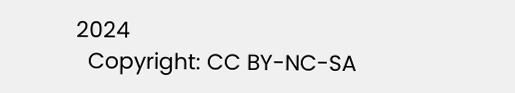2024
  Copyright: CC BY-NC-SA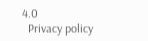4.0
  Privacy policy